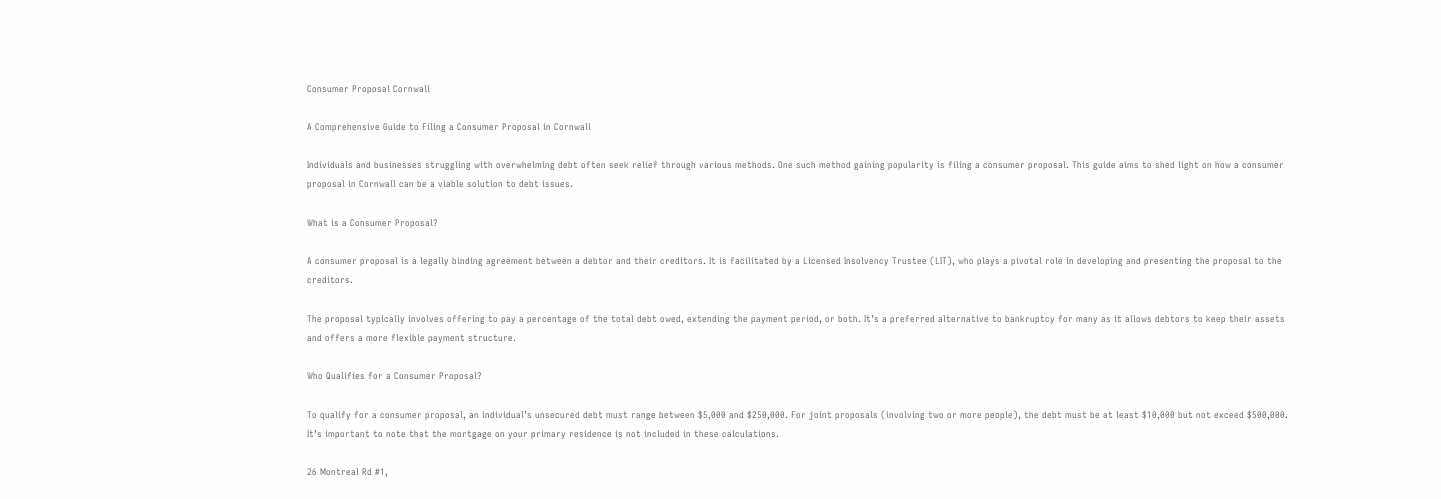Consumer Proposal Cornwall

A Comprehensive Guide to Filing a Consumer Proposal in Cornwall

Individuals and businesses struggling with overwhelming debt often seek relief through various methods. One such method gaining popularity is filing a consumer proposal. This guide aims to shed light on how a consumer proposal in Cornwall can be a viable solution to debt issues.

What is a Consumer Proposal?

A consumer proposal is a legally binding agreement between a debtor and their creditors. It is facilitated by a Licensed Insolvency Trustee (LIT), who plays a pivotal role in developing and presenting the proposal to the creditors.

The proposal typically involves offering to pay a percentage of the total debt owed, extending the payment period, or both. It’s a preferred alternative to bankruptcy for many as it allows debtors to keep their assets and offers a more flexible payment structure.

Who Qualifies for a Consumer Proposal?

To qualify for a consumer proposal, an individual’s unsecured debt must range between $5,000 and $250,000. For joint proposals (involving two or more people), the debt must be at least $10,000 but not exceed $500,000. It’s important to note that the mortgage on your primary residence is not included in these calculations.

26 Montreal Rd #1,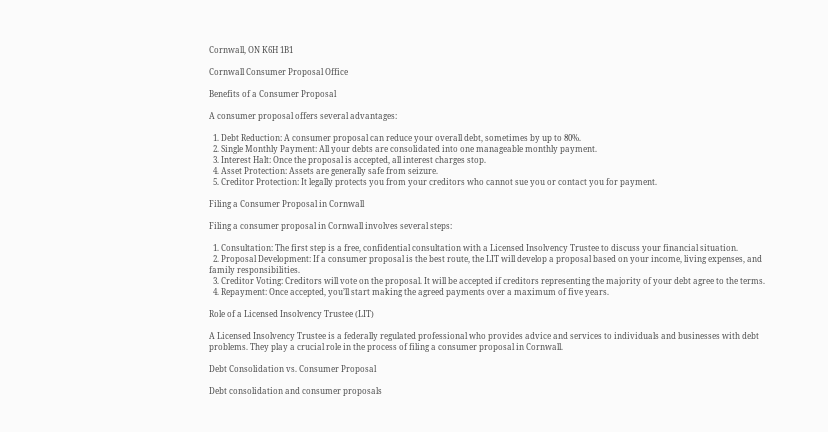Cornwall, ON K6H 1B1

Cornwall Consumer Proposal Office

Benefits of a Consumer Proposal

A consumer proposal offers several advantages:

  1. Debt Reduction: A consumer proposal can reduce your overall debt, sometimes by up to 80%.
  2. Single Monthly Payment: All your debts are consolidated into one manageable monthly payment.
  3. Interest Halt: Once the proposal is accepted, all interest charges stop.
  4. Asset Protection: Assets are generally safe from seizure.
  5. Creditor Protection: It legally protects you from your creditors who cannot sue you or contact you for payment.

Filing a Consumer Proposal in Cornwall

Filing a consumer proposal in Cornwall involves several steps:

  1. Consultation: The first step is a free, confidential consultation with a Licensed Insolvency Trustee to discuss your financial situation.
  2. Proposal Development: If a consumer proposal is the best route, the LIT will develop a proposal based on your income, living expenses, and family responsibilities.
  3. Creditor Voting: Creditors will vote on the proposal. It will be accepted if creditors representing the majority of your debt agree to the terms.
  4. Repayment: Once accepted, you’ll start making the agreed payments over a maximum of five years.

Role of a Licensed Insolvency Trustee (LIT)

A Licensed Insolvency Trustee is a federally regulated professional who provides advice and services to individuals and businesses with debt problems. They play a crucial role in the process of filing a consumer proposal in Cornwall.

Debt Consolidation vs. Consumer Proposal

Debt consolidation and consumer proposals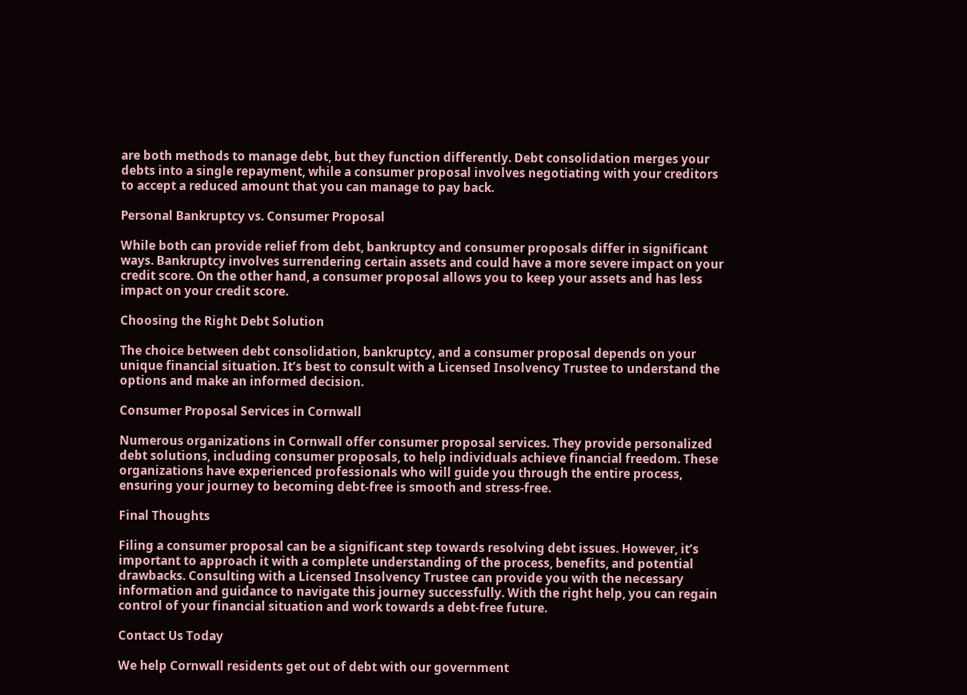are both methods to manage debt, but they function differently. Debt consolidation merges your debts into a single repayment, while a consumer proposal involves negotiating with your creditors to accept a reduced amount that you can manage to pay back.

Personal Bankruptcy vs. Consumer Proposal

While both can provide relief from debt, bankruptcy and consumer proposals differ in significant ways. Bankruptcy involves surrendering certain assets and could have a more severe impact on your credit score. On the other hand, a consumer proposal allows you to keep your assets and has less impact on your credit score.

Choosing the Right Debt Solution

The choice between debt consolidation, bankruptcy, and a consumer proposal depends on your unique financial situation. It’s best to consult with a Licensed Insolvency Trustee to understand the options and make an informed decision.

Consumer Proposal Services in Cornwall

Numerous organizations in Cornwall offer consumer proposal services. They provide personalized debt solutions, including consumer proposals, to help individuals achieve financial freedom. These organizations have experienced professionals who will guide you through the entire process, ensuring your journey to becoming debt-free is smooth and stress-free.

Final Thoughts

Filing a consumer proposal can be a significant step towards resolving debt issues. However, it’s important to approach it with a complete understanding of the process, benefits, and potential drawbacks. Consulting with a Licensed Insolvency Trustee can provide you with the necessary information and guidance to navigate this journey successfully. With the right help, you can regain control of your financial situation and work towards a debt-free future.

Contact Us Today

We help Cornwall residents get out of debt with our government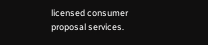licensed consumer proposal services.